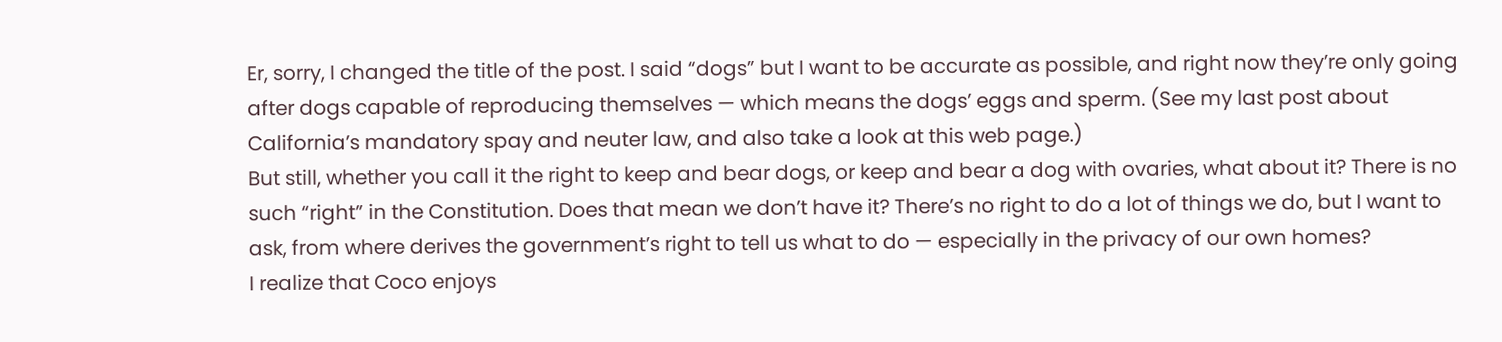Er, sorry, I changed the title of the post. I said “dogs” but I want to be accurate as possible, and right now they’re only going after dogs capable of reproducing themselves — which means the dogs’ eggs and sperm. (See my last post about California’s mandatory spay and neuter law, and also take a look at this web page.)
But still, whether you call it the right to keep and bear dogs, or keep and bear a dog with ovaries, what about it? There is no such “right” in the Constitution. Does that mean we don’t have it? There’s no right to do a lot of things we do, but I want to ask, from where derives the government’s right to tell us what to do — especially in the privacy of our own homes?
I realize that Coco enjoys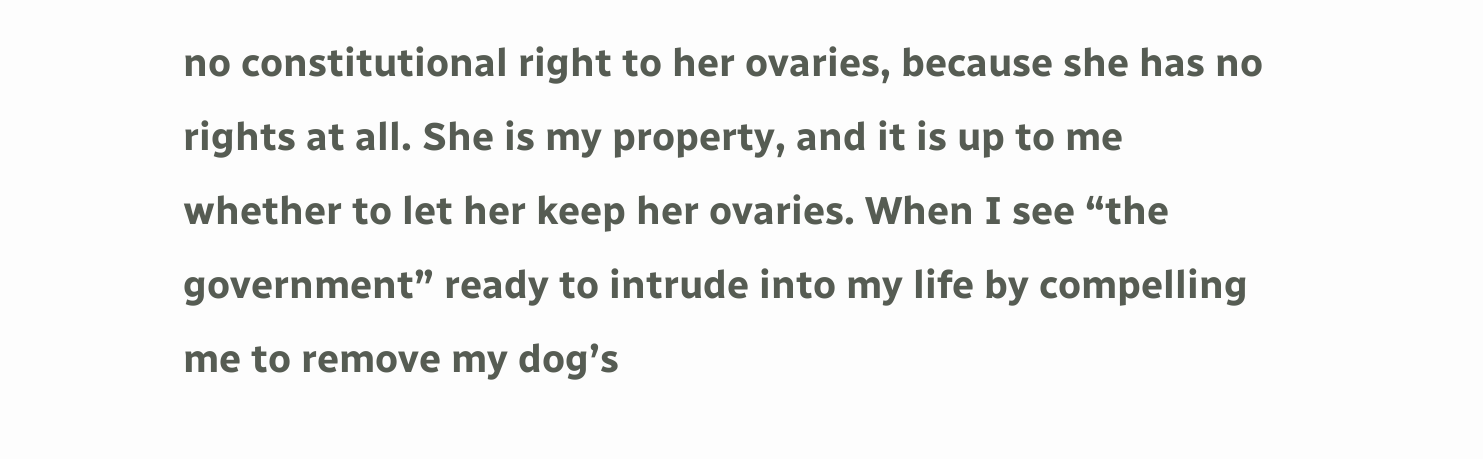no constitutional right to her ovaries, because she has no rights at all. She is my property, and it is up to me whether to let her keep her ovaries. When I see “the government” ready to intrude into my life by compelling me to remove my dog’s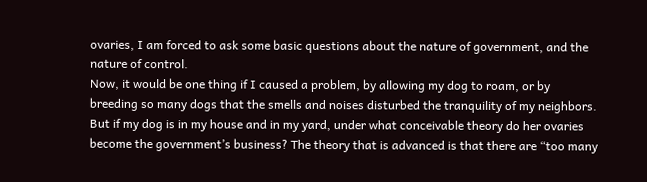ovaries, I am forced to ask some basic questions about the nature of government, and the nature of control.
Now, it would be one thing if I caused a problem, by allowing my dog to roam, or by breeding so many dogs that the smells and noises disturbed the tranquility of my neighbors. But if my dog is in my house and in my yard, under what conceivable theory do her ovaries become the government’s business? The theory that is advanced is that there are “too many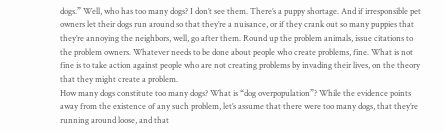dogs.” Well, who has too many dogs? I don’t see them. There’s a puppy shortage. And if irresponsible pet owners let their dogs run around so that they’re a nuisance, or if they crank out so many puppies that they’re annoying the neighbors, well, go after them. Round up the problem animals, issue citations to the problem owners. Whatever needs to be done about people who create problems, fine. What is not fine is to take action against people who are not creating problems by invading their lives, on the theory that they might create a problem.
How many dogs constitute too many dogs? What is “dog overpopulation”? While the evidence points away from the existence of any such problem, let’s assume that there were too many dogs, that they’re running around loose, and that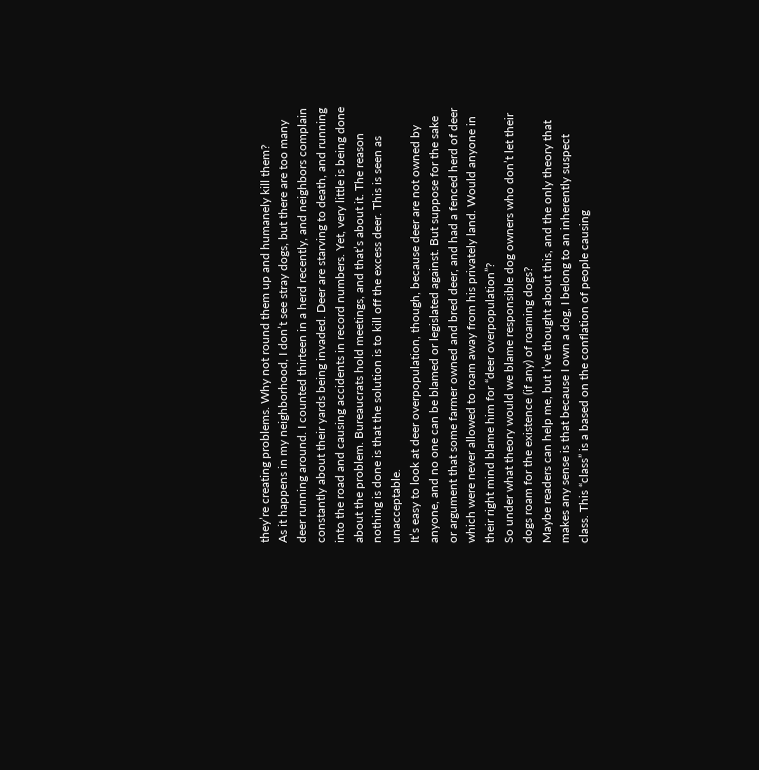they’re creating problems. Why not round them up and humanely kill them?
As it happens in my neighborhood, I don’t see stray dogs, but there are too many deer running around. I counted thirteen in a herd recently, and neighbors complain constantly about their yards being invaded. Deer are starving to death, and running into the road and causing accidents in record numbers. Yet, very little is being done about the problem. Bureaucrats hold meetings, and that’s about it. The reason nothing is done is that the solution is to kill off the excess deer. This is seen as unacceptable.
It’s easy to look at deer overpopulation, though, because deer are not owned by anyone, and no one can be blamed or legislated against. But suppose for the sake or argument that some farmer owned and bred deer, and had a fenced herd of deer which were never allowed to roam away from his privately land. Would anyone in their right mind blame him for “deer overpopulation”?
So under what theory would we blame responsible dog owners who don’t let their dogs roam for the existence (if any) of roaming dogs?
Maybe readers can help me, but I’ve thought about this, and the only theory that makes any sense is that because I own a dog, I belong to an inherently suspect class. This “class” is a based on the conflation of people causing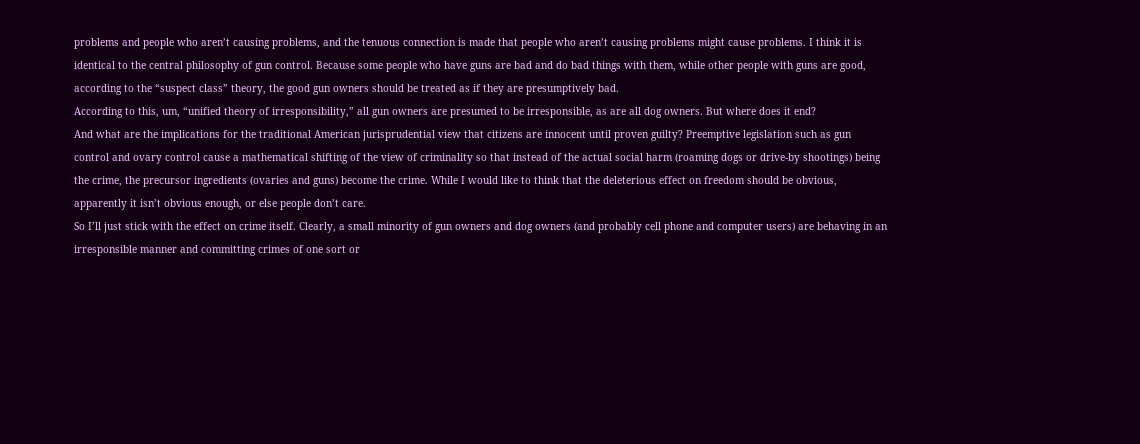problems and people who aren’t causing problems, and the tenuous connection is made that people who aren’t causing problems might cause problems. I think it is identical to the central philosophy of gun control. Because some people who have guns are bad and do bad things with them, while other people with guns are good, according to the “suspect class” theory, the good gun owners should be treated as if they are presumptively bad.
According to this, um, “unified theory of irresponsibility,” all gun owners are presumed to be irresponsible, as are all dog owners. But where does it end?
And what are the implications for the traditional American jurisprudential view that citizens are innocent until proven guilty? Preemptive legislation such as gun control and ovary control cause a mathematical shifting of the view of criminality so that instead of the actual social harm (roaming dogs or drive-by shootings) being the crime, the precursor ingredients (ovaries and guns) become the crime. While I would like to think that the deleterious effect on freedom should be obvious, apparently it isn’t obvious enough, or else people don’t care.
So I’ll just stick with the effect on crime itself. Clearly, a small minority of gun owners and dog owners (and probably cell phone and computer users) are behaving in an irresponsible manner and committing crimes of one sort or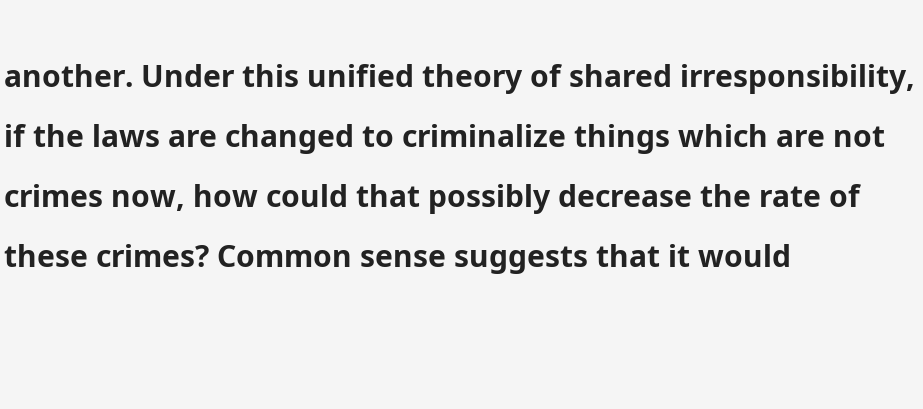another. Under this unified theory of shared irresponsibility, if the laws are changed to criminalize things which are not crimes now, how could that possibly decrease the rate of these crimes? Common sense suggests that it would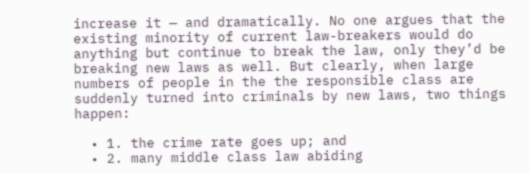increase it — and dramatically. No one argues that the existing minority of current law-breakers would do anything but continue to break the law, only they’d be breaking new laws as well. But clearly, when large numbers of people in the the responsible class are suddenly turned into criminals by new laws, two things happen:

  • 1. the crime rate goes up; and
  • 2. many middle class law abiding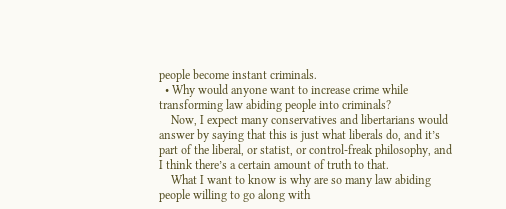people become instant criminals.
  • Why would anyone want to increase crime while transforming law abiding people into criminals?
    Now, I expect many conservatives and libertarians would answer by saying that this is just what liberals do, and it’s part of the liberal, or statist, or control-freak philosophy, and I think there’s a certain amount of truth to that.
    What I want to know is why are so many law abiding people willing to go along with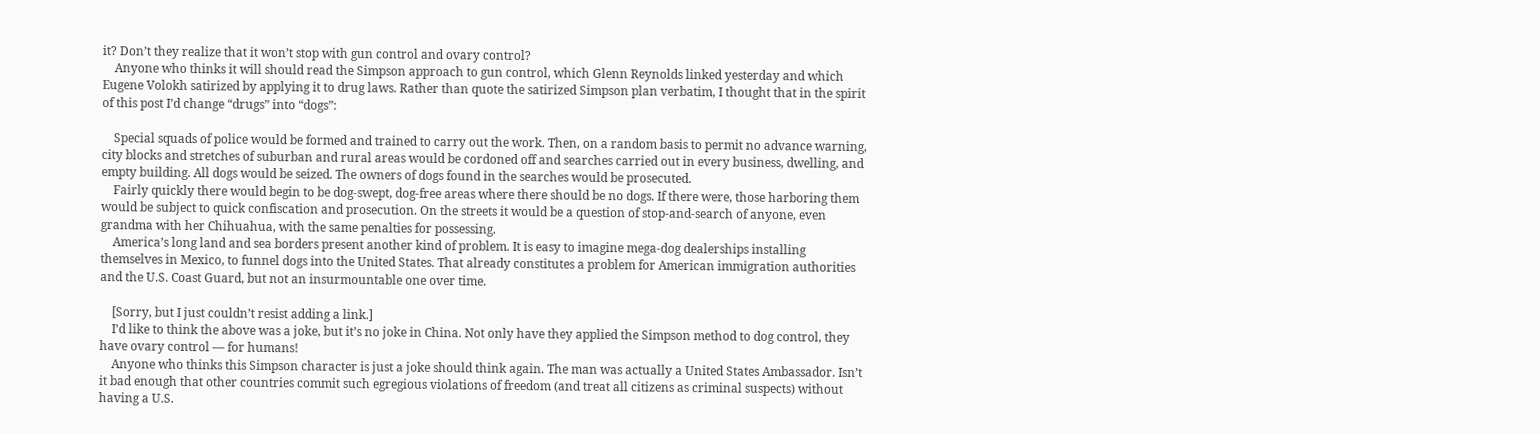it? Don’t they realize that it won’t stop with gun control and ovary control?
    Anyone who thinks it will should read the Simpson approach to gun control, which Glenn Reynolds linked yesterday and which Eugene Volokh satirized by applying it to drug laws. Rather than quote the satirized Simpson plan verbatim, I thought that in the spirit of this post I’d change “drugs” into “dogs”:

    Special squads of police would be formed and trained to carry out the work. Then, on a random basis to permit no advance warning, city blocks and stretches of suburban and rural areas would be cordoned off and searches carried out in every business, dwelling, and empty building. All dogs would be seized. The owners of dogs found in the searches would be prosecuted.
    Fairly quickly there would begin to be dog-swept, dog-free areas where there should be no dogs. If there were, those harboring them would be subject to quick confiscation and prosecution. On the streets it would be a question of stop-and-search of anyone, even grandma with her Chihuahua, with the same penalties for possessing.
    America’s long land and sea borders present another kind of problem. It is easy to imagine mega-dog dealerships installing themselves in Mexico, to funnel dogs into the United States. That already constitutes a problem for American immigration authorities and the U.S. Coast Guard, but not an insurmountable one over time.

    [Sorry, but I just couldn’t resist adding a link.]
    I’d like to think the above was a joke, but it’s no joke in China. Not only have they applied the Simpson method to dog control, they have ovary control — for humans!
    Anyone who thinks this Simpson character is just a joke should think again. The man was actually a United States Ambassador. Isn’t it bad enough that other countries commit such egregious violations of freedom (and treat all citizens as criminal suspects) without having a U.S.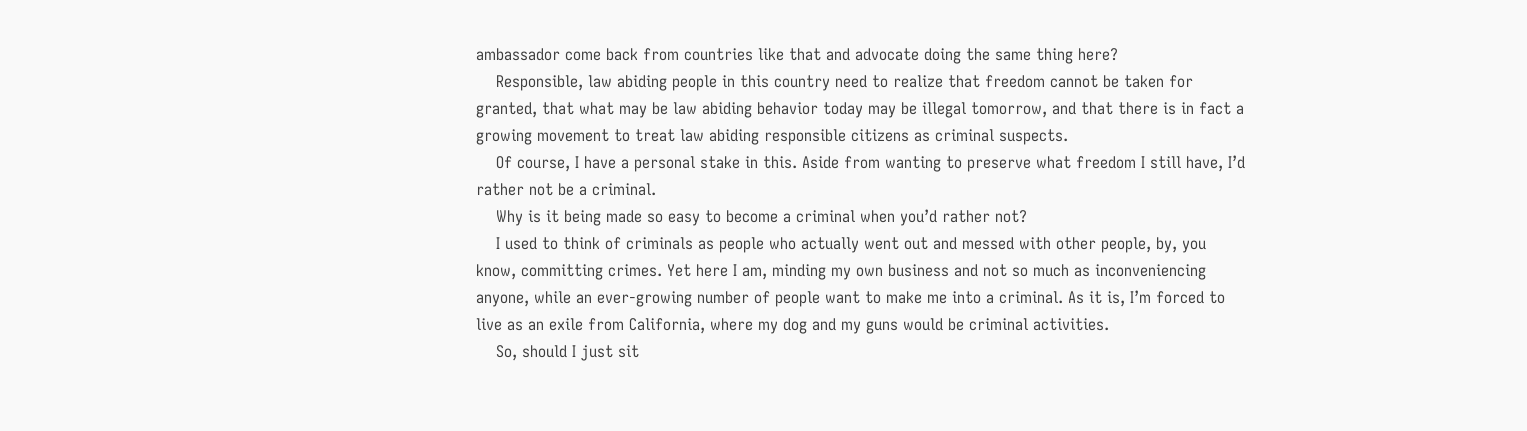ambassador come back from countries like that and advocate doing the same thing here?
    Responsible, law abiding people in this country need to realize that freedom cannot be taken for granted, that what may be law abiding behavior today may be illegal tomorrow, and that there is in fact a growing movement to treat law abiding responsible citizens as criminal suspects.
    Of course, I have a personal stake in this. Aside from wanting to preserve what freedom I still have, I’d rather not be a criminal.
    Why is it being made so easy to become a criminal when you’d rather not?
    I used to think of criminals as people who actually went out and messed with other people, by, you know, committing crimes. Yet here I am, minding my own business and not so much as inconveniencing anyone, while an ever-growing number of people want to make me into a criminal. As it is, I’m forced to live as an exile from California, where my dog and my guns would be criminal activities.
    So, should I just sit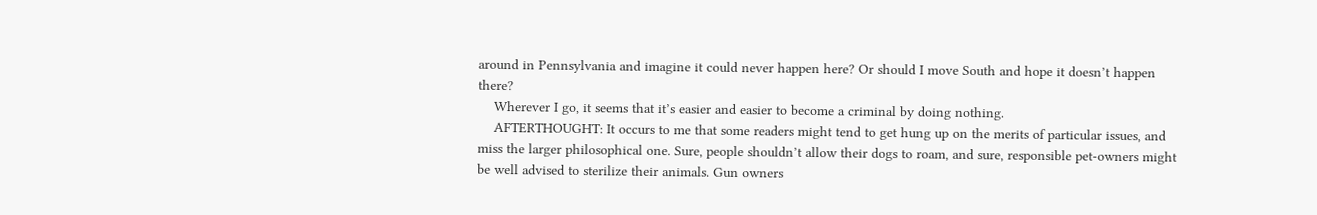around in Pennsylvania and imagine it could never happen here? Or should I move South and hope it doesn’t happen there?
    Wherever I go, it seems that it’s easier and easier to become a criminal by doing nothing.
    AFTERTHOUGHT: It occurs to me that some readers might tend to get hung up on the merits of particular issues, and miss the larger philosophical one. Sure, people shouldn’t allow their dogs to roam, and sure, responsible pet-owners might be well advised to sterilize their animals. Gun owners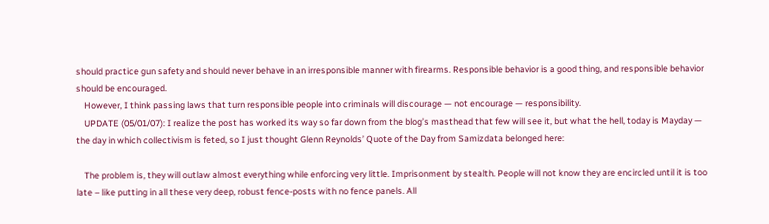should practice gun safety and should never behave in an irresponsible manner with firearms. Responsible behavior is a good thing, and responsible behavior should be encouraged.
    However, I think passing laws that turn responsible people into criminals will discourage — not encourage — responsibility.
    UPDATE (05/01/07): I realize the post has worked its way so far down from the blog’s masthead that few will see it, but what the hell, today is Mayday — the day in which collectivism is feted, so I just thought Glenn Reynolds’ Quote of the Day from Samizdata belonged here:

    The problem is, they will outlaw almost everything while enforcing very little. Imprisonment by stealth. People will not know they are encircled until it is too late – like putting in all these very deep, robust fence-posts with no fence panels. All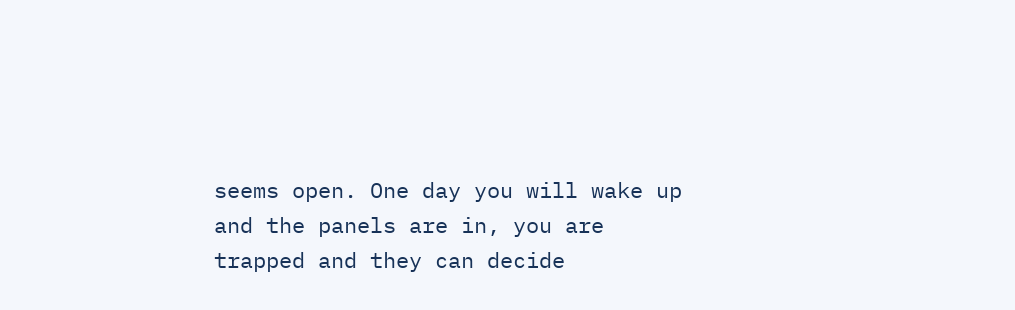seems open. One day you will wake up and the panels are in, you are trapped and they can decide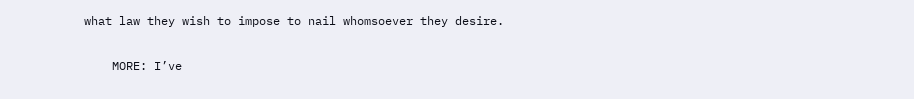what law they wish to impose to nail whomsoever they desire.

    MORE: I’ve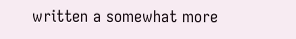written a somewhat more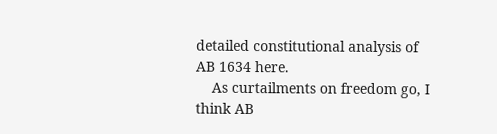detailed constitutional analysis of AB 1634 here.
    As curtailments on freedom go, I think AB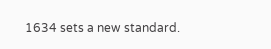1634 sets a new standard.